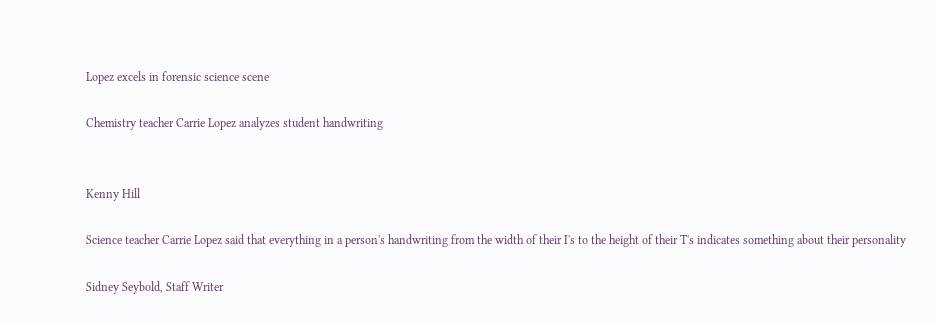Lopez excels in forensic science scene

Chemistry teacher Carrie Lopez analyzes student handwriting


Kenny Hill

Science teacher Carrie Lopez said that everything in a person's handwriting from the width of their I's to the height of their T's indicates something about their personality

Sidney Seybold, Staff Writer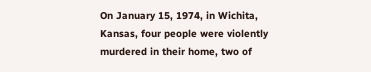On January 15, 1974, in Wichita, Kansas, four people were violently murdered in their home, two of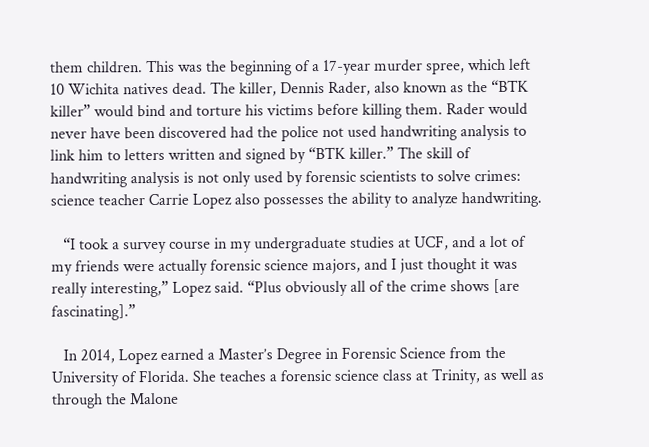them children. This was the beginning of a 17-year murder spree, which left 10 Wichita natives dead. The killer, Dennis Rader, also known as the “BTK killer” would bind and torture his victims before killing them. Rader would never have been discovered had the police not used handwriting analysis to link him to letters written and signed by “BTK killer.” The skill of handwriting analysis is not only used by forensic scientists to solve crimes: science teacher Carrie Lopez also possesses the ability to analyze handwriting.

   “I took a survey course in my undergraduate studies at UCF, and a lot of my friends were actually forensic science majors, and I just thought it was really interesting,” Lopez said. “Plus obviously all of the crime shows [are fascinating].”

   In 2014, Lopez earned a Master’s Degree in Forensic Science from the University of Florida. She teaches a forensic science class at Trinity, as well as through the Malone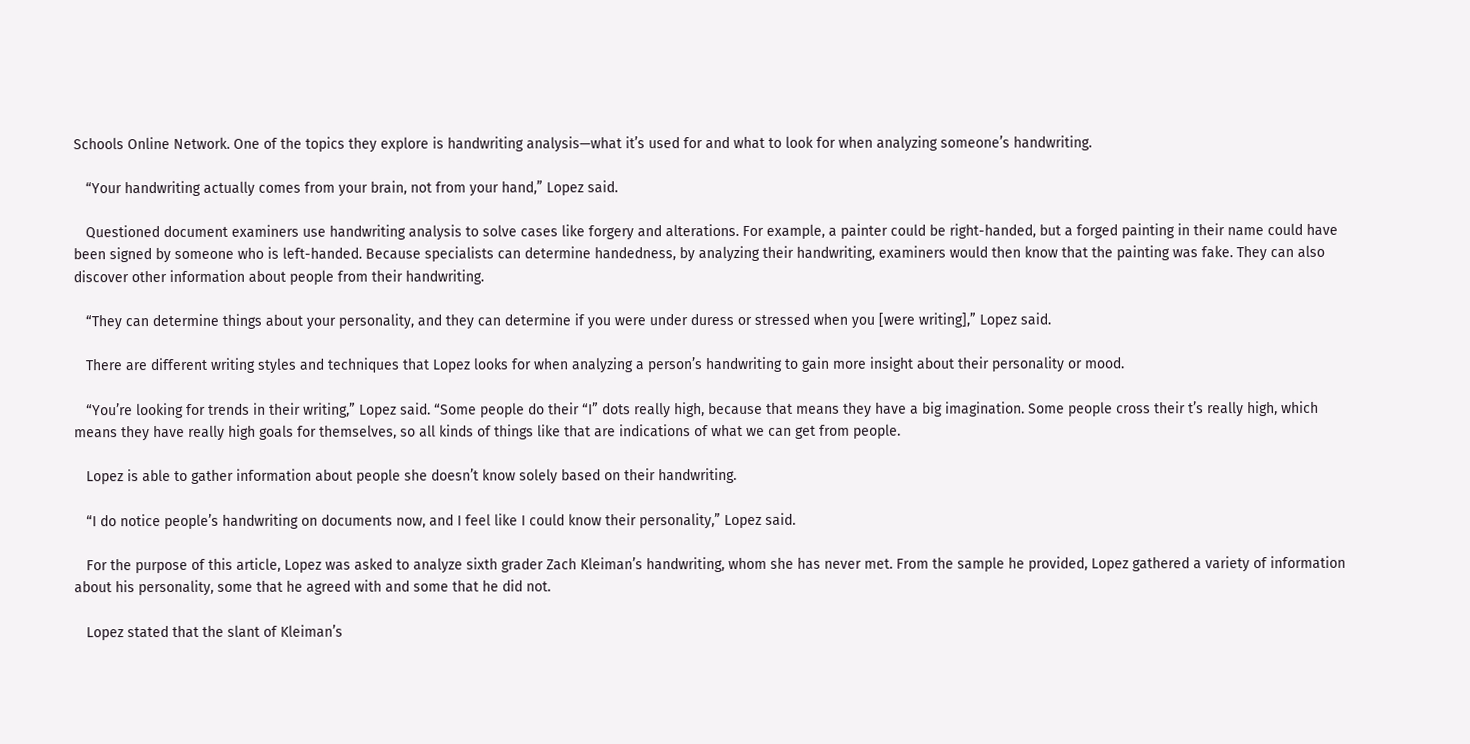Schools Online Network. One of the topics they explore is handwriting analysis—what it’s used for and what to look for when analyzing someone’s handwriting.

   “Your handwriting actually comes from your brain, not from your hand,” Lopez said.

   Questioned document examiners use handwriting analysis to solve cases like forgery and alterations. For example, a painter could be right-handed, but a forged painting in their name could have been signed by someone who is left-handed. Because specialists can determine handedness, by analyzing their handwriting, examiners would then know that the painting was fake. They can also discover other information about people from their handwriting.

   “They can determine things about your personality, and they can determine if you were under duress or stressed when you [were writing],” Lopez said.

   There are different writing styles and techniques that Lopez looks for when analyzing a person’s handwriting to gain more insight about their personality or mood.

   “You’re looking for trends in their writing,” Lopez said. “Some people do their “I” dots really high, because that means they have a big imagination. Some people cross their t’s really high, which means they have really high goals for themselves, so all kinds of things like that are indications of what we can get from people.

   Lopez is able to gather information about people she doesn’t know solely based on their handwriting.

   “I do notice people’s handwriting on documents now, and I feel like I could know their personality,” Lopez said.

   For the purpose of this article, Lopez was asked to analyze sixth grader Zach Kleiman’s handwriting, whom she has never met. From the sample he provided, Lopez gathered a variety of information about his personality, some that he agreed with and some that he did not.

   Lopez stated that the slant of Kleiman’s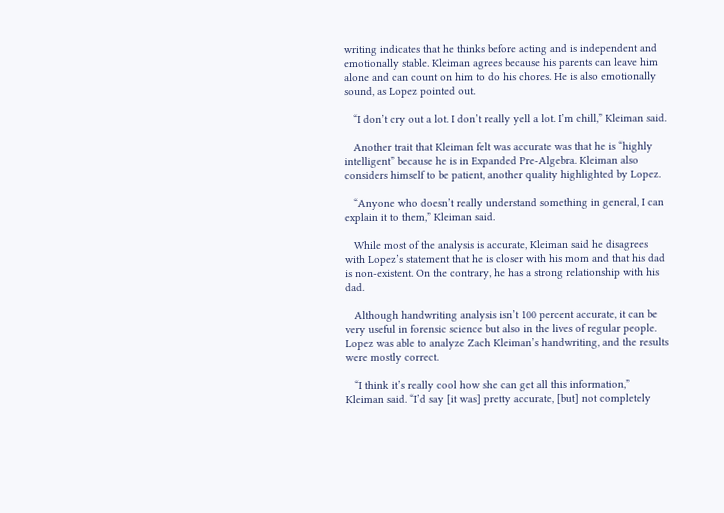writing indicates that he thinks before acting and is independent and emotionally stable. Kleiman agrees because his parents can leave him alone and can count on him to do his chores. He is also emotionally sound, as Lopez pointed out.

   “I don’t cry out a lot. I don’t really yell a lot. I’m chill,” Kleiman said.

   Another trait that Kleiman felt was accurate was that he is “highly intelligent” because he is in Expanded Pre-Algebra. Kleiman also considers himself to be patient, another quality highlighted by Lopez.

   “Anyone who doesn’t really understand something in general, I can explain it to them,” Kleiman said.

   While most of the analysis is accurate, Kleiman said he disagrees with Lopez’s statement that he is closer with his mom and that his dad is non-existent. On the contrary, he has a strong relationship with his dad.

   Although handwriting analysis isn’t 100 percent accurate, it can be very useful in forensic science but also in the lives of regular people. Lopez was able to analyze Zach Kleiman’s handwriting, and the results were mostly correct.

   “I think it’s really cool how she can get all this information,” Kleiman said. “I’d say [it was] pretty accurate, [but] not completely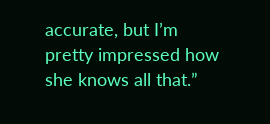accurate, but I’m pretty impressed how she knows all that.”